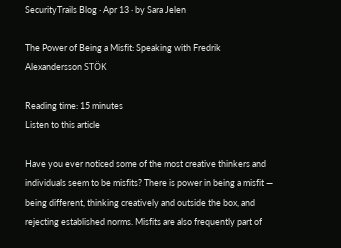SecurityTrails Blog · Apr 13 · by Sara Jelen

The Power of Being a Misfit: Speaking with Fredrik Alexandersson STÖK

Reading time: 15 minutes
Listen to this article

Have you ever noticed some of the most creative thinkers and individuals seem to be misfits? There is power in being a misfit — being different, thinking creatively and outside the box, and rejecting established norms. Misfits are also frequently part of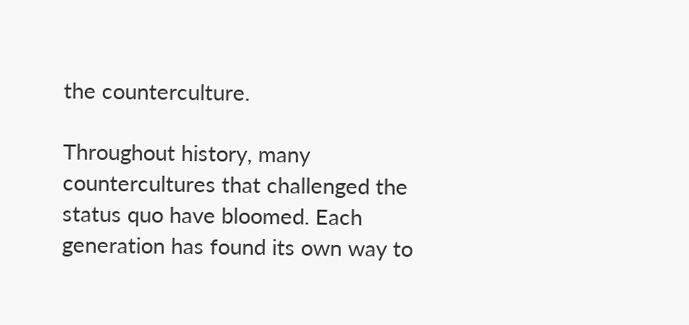the counterculture.

Throughout history, many countercultures that challenged the status quo have bloomed. Each generation has found its own way to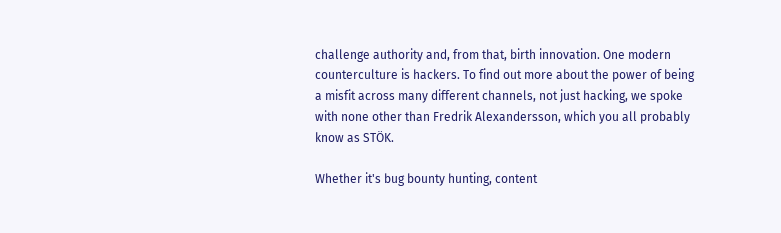challenge authority and, from that, birth innovation. One modern counterculture is hackers. To find out more about the power of being a misfit across many different channels, not just hacking, we spoke with none other than Fredrik Alexandersson, which you all probably know as STÖK.

Whether it's bug bounty hunting, content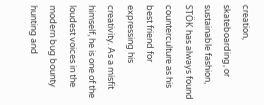creation, skateboarding, or sustainable fashion, STÖK has always found counterculture as his best friend for expressing his creativity. As a misfit himself, he is one of the loudest voices in the modern bug bounty hunting and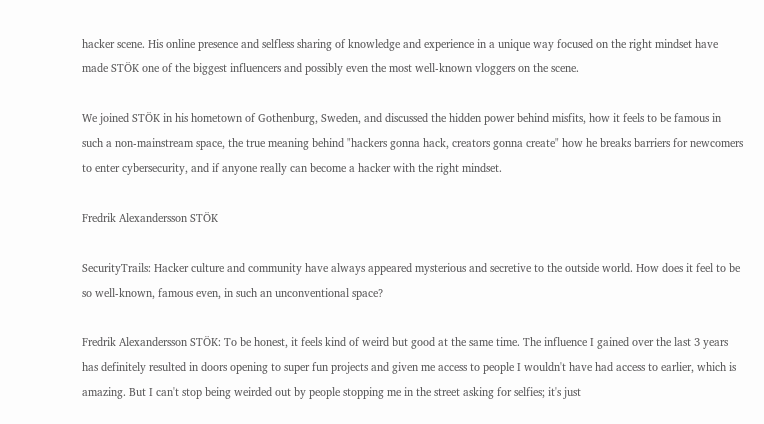hacker scene. His online presence and selfless sharing of knowledge and experience in a unique way focused on the right mindset have made STÖK one of the biggest influencers and possibly even the most well-known vloggers on the scene.

We joined STÖK in his hometown of Gothenburg, Sweden, and discussed the hidden power behind misfits, how it feels to be famous in such a non-mainstream space, the true meaning behind "hackers gonna hack, creators gonna create" how he breaks barriers for newcomers to enter cybersecurity, and if anyone really can become a hacker with the right mindset.

Fredrik Alexandersson STÖK

SecurityTrails: Hacker culture and community have always appeared mysterious and secretive to the outside world. How does it feel to be so well-known, famous even, in such an unconventional space?

Fredrik Alexandersson STÖK: To be honest, it feels kind of weird but good at the same time. The influence I gained over the last 3 years has definitely resulted in doors opening to super fun projects and given me access to people I wouldn't have had access to earlier, which is amazing. But I can't stop being weirded out by people stopping me in the street asking for selfies; it's just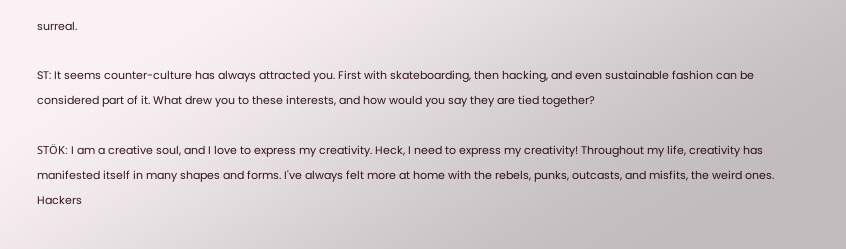surreal.

ST: It seems counter-culture has always attracted you. First with skateboarding, then hacking, and even sustainable fashion can be considered part of it. What drew you to these interests, and how would you say they are tied together?

STÖK: I am a creative soul, and I love to express my creativity. Heck, I need to express my creativity! Throughout my life, creativity has manifested itself in many shapes and forms. I've always felt more at home with the rebels, punks, outcasts, and misfits, the weird ones. Hackers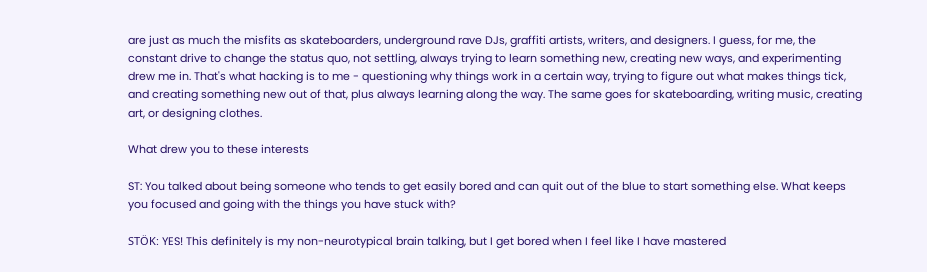are just as much the misfits as skateboarders, underground rave DJs, graffiti artists, writers, and designers. I guess, for me, the constant drive to change the status quo, not settling, always trying to learn something new, creating new ways, and experimenting drew me in. That's what hacking is to me - questioning why things work in a certain way, trying to figure out what makes things tick, and creating something new out of that, plus always learning along the way. The same goes for skateboarding, writing music, creating art, or designing clothes.

What drew you to these interests

ST: You talked about being someone who tends to get easily bored and can quit out of the blue to start something else. What keeps you focused and going with the things you have stuck with?

STÖK: YES! This definitely is my non-neurotypical brain talking, but I get bored when I feel like I have mastered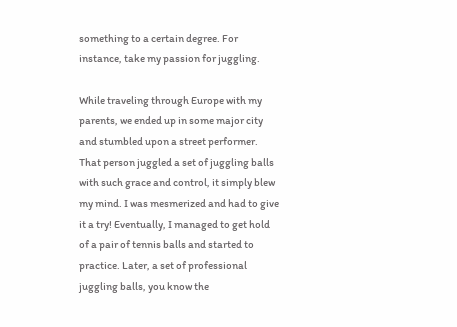something to a certain degree. For instance, take my passion for juggling.

While traveling through Europe with my parents, we ended up in some major city and stumbled upon a street performer. That person juggled a set of juggling balls with such grace and control, it simply blew my mind. I was mesmerized and had to give it a try! Eventually, I managed to get hold of a pair of tennis balls and started to practice. Later, a set of professional juggling balls, you know the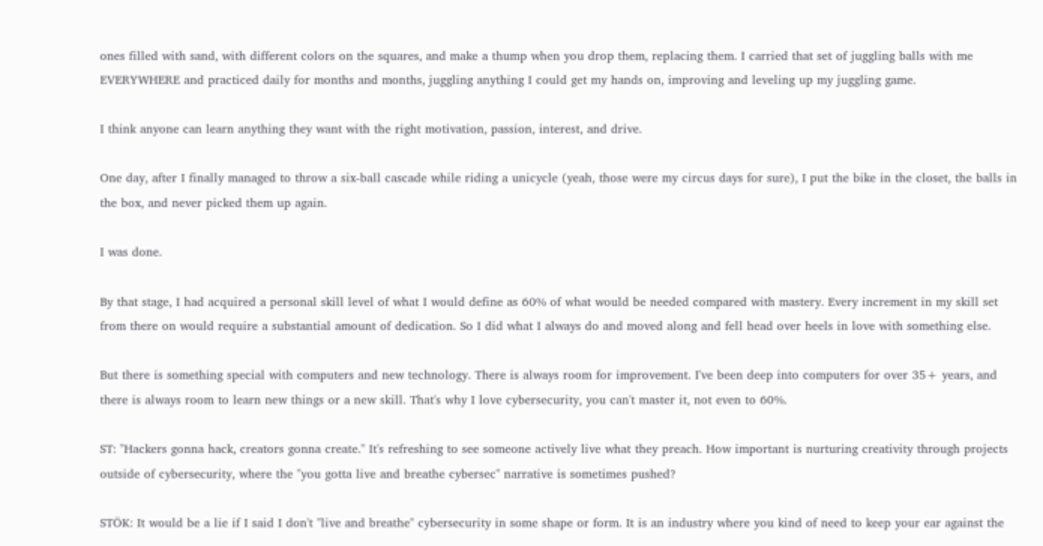ones filled with sand, with different colors on the squares, and make a thump when you drop them, replacing them. I carried that set of juggling balls with me EVERYWHERE and practiced daily for months and months, juggling anything I could get my hands on, improving and leveling up my juggling game.

I think anyone can learn anything they want with the right motivation, passion, interest, and drive.

One day, after I finally managed to throw a six-ball cascade while riding a unicycle (yeah, those were my circus days for sure), I put the bike in the closet, the balls in the box, and never picked them up again.

I was done.

By that stage, I had acquired a personal skill level of what I would define as 60% of what would be needed compared with mastery. Every increment in my skill set from there on would require a substantial amount of dedication. So I did what I always do and moved along and fell head over heels in love with something else.

But there is something special with computers and new technology. There is always room for improvement. I've been deep into computers for over 35+ years, and there is always room to learn new things or a new skill. That's why I love cybersecurity, you can't master it, not even to 60%.

ST: "Hackers gonna hack, creators gonna create." It's refreshing to see someone actively live what they preach. How important is nurturing creativity through projects outside of cybersecurity, where the "you gotta live and breathe cybersec" narrative is sometimes pushed?

STÖK: It would be a lie if I said I don't "live and breathe" cybersecurity in some shape or form. It is an industry where you kind of need to keep your ear against the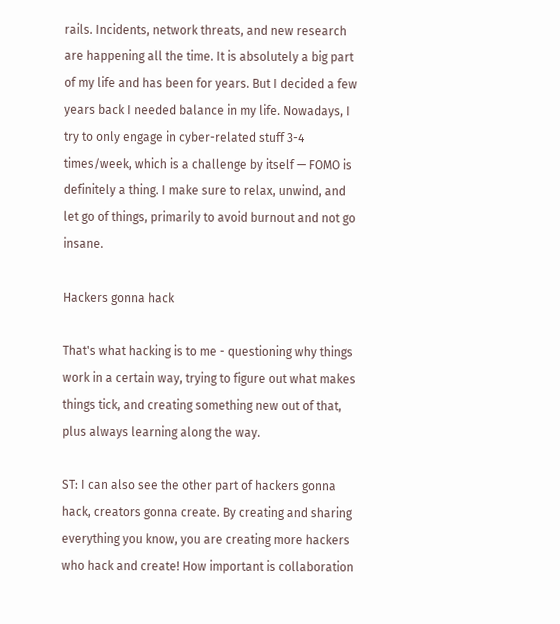rails. Incidents, network threats, and new research are happening all the time. It is absolutely a big part of my life and has been for years. But I decided a few years back I needed balance in my life. Nowadays, I try to only engage in cyber-related stuff 3-4 times/week, which is a challenge by itself — FOMO is definitely a thing. I make sure to relax, unwind, and let go of things, primarily to avoid burnout and not go insane.

Hackers gonna hack

That's what hacking is to me - questioning why things work in a certain way, trying to figure out what makes things tick, and creating something new out of that, plus always learning along the way.

ST: I can also see the other part of hackers gonna hack, creators gonna create. By creating and sharing everything you know, you are creating more hackers who hack and create! How important is collaboration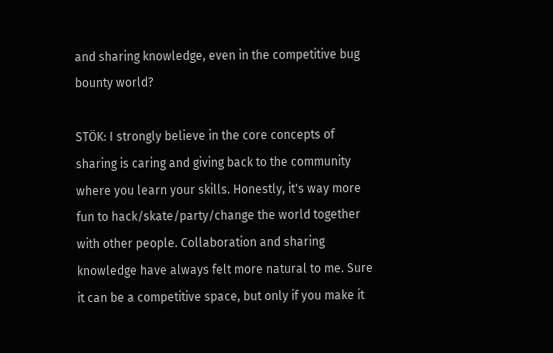and sharing knowledge, even in the competitive bug bounty world?

STÖK: I strongly believe in the core concepts of sharing is caring and giving back to the community where you learn your skills. Honestly, it's way more fun to hack/skate/party/change the world together with other people. Collaboration and sharing knowledge have always felt more natural to me. Sure it can be a competitive space, but only if you make it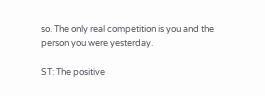so. The only real competition is you and the person you were yesterday.

ST: The positive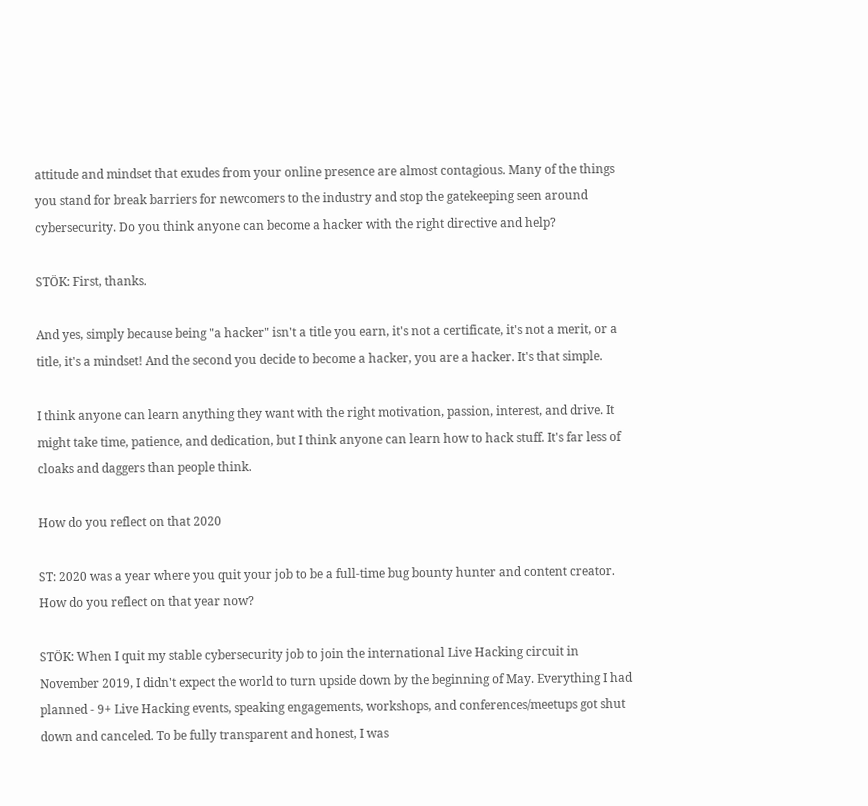attitude and mindset that exudes from your online presence are almost contagious. Many of the things you stand for break barriers for newcomers to the industry and stop the gatekeeping seen around cybersecurity. Do you think anyone can become a hacker with the right directive and help?

STÖK: First, thanks.

And yes, simply because being "a hacker" isn't a title you earn, it's not a certificate, it's not a merit, or a title, it's a mindset! And the second you decide to become a hacker, you are a hacker. It's that simple.

I think anyone can learn anything they want with the right motivation, passion, interest, and drive. It might take time, patience, and dedication, but I think anyone can learn how to hack stuff. It's far less of cloaks and daggers than people think.

How do you reflect on that 2020

ST: 2020 was a year where you quit your job to be a full-time bug bounty hunter and content creator. How do you reflect on that year now?

STÖK: When I quit my stable cybersecurity job to join the international Live Hacking circuit in November 2019, I didn't expect the world to turn upside down by the beginning of May. Everything I had planned - 9+ Live Hacking events, speaking engagements, workshops, and conferences/meetups got shut down and canceled. To be fully transparent and honest, I was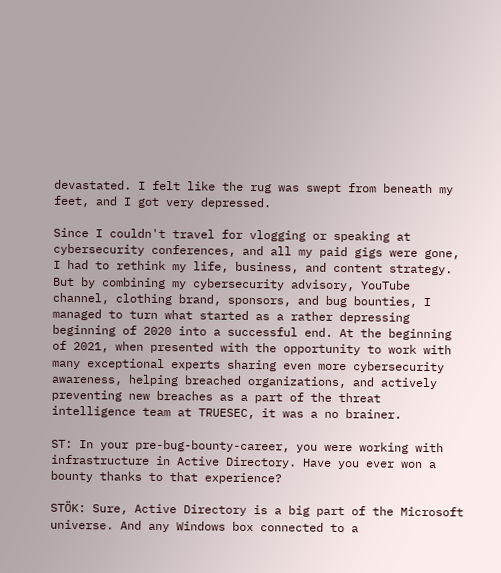devastated. I felt like the rug was swept from beneath my feet, and I got very depressed.

Since I couldn't travel for vlogging or speaking at cybersecurity conferences, and all my paid gigs were gone, I had to rethink my life, business, and content strategy. But by combining my cybersecurity advisory, YouTube channel, clothing brand, sponsors, and bug bounties, I managed to turn what started as a rather depressing beginning of 2020 into a successful end. At the beginning of 2021, when presented with the opportunity to work with many exceptional experts sharing even more cybersecurity awareness, helping breached organizations, and actively preventing new breaches as a part of the threat intelligence team at TRUESEC, it was a no brainer.

ST: In your pre-bug-bounty-career, you were working with infrastructure in Active Directory. Have you ever won a bounty thanks to that experience?

STÖK: Sure, Active Directory is a big part of the Microsoft universe. And any Windows box connected to a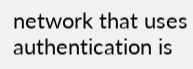network that uses authentication is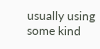usually using some kind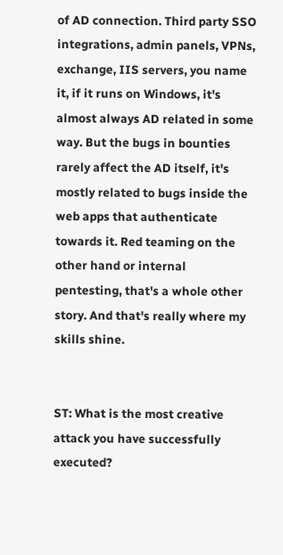of AD connection. Third party SSO integrations, admin panels, VPNs, exchange, IIS servers, you name it, if it runs on Windows, it's almost always AD related in some way. But the bugs in bounties rarely affect the AD itself, it's mostly related to bugs inside the web apps that authenticate towards it. Red teaming on the other hand or internal pentesting, that's a whole other story. And that's really where my skills shine.


ST: What is the most creative attack you have successfully executed?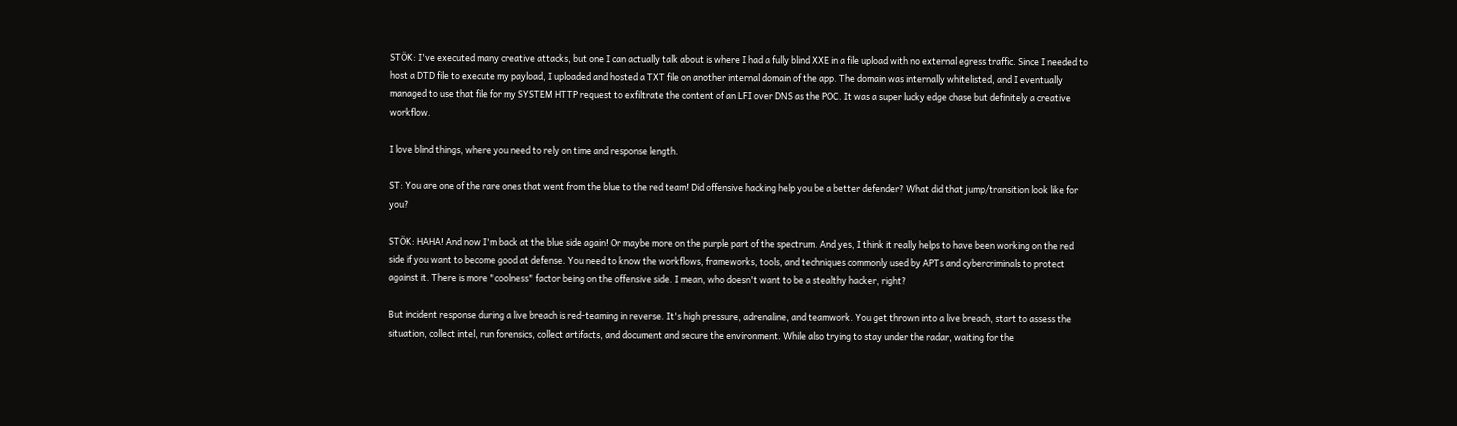STÖK: I've executed many creative attacks, but one I can actually talk about is where I had a fully blind XXE in a file upload with no external egress traffic. Since I needed to host a DTD file to execute my payload, I uploaded and hosted a TXT file on another internal domain of the app. The domain was internally whitelisted, and I eventually managed to use that file for my SYSTEM HTTP request to exfiltrate the content of an LFI over DNS as the POC. It was a super lucky edge chase but definitely a creative workflow.

I love blind things, where you need to rely on time and response length.

ST: You are one of the rare ones that went from the blue to the red team! Did offensive hacking help you be a better defender? What did that jump/transition look like for you?

STÖK: HAHA! And now I'm back at the blue side again! Or maybe more on the purple part of the spectrum. And yes, I think it really helps to have been working on the red side if you want to become good at defense. You need to know the workflows, frameworks, tools, and techniques commonly used by APTs and cybercriminals to protect against it. There is more "coolness" factor being on the offensive side. I mean, who doesn't want to be a stealthy hacker, right?

But incident response during a live breach is red-teaming in reverse. It's high pressure, adrenaline, and teamwork. You get thrown into a live breach, start to assess the situation, collect intel, run forensics, collect artifacts, and document and secure the environment. While also trying to stay under the radar, waiting for the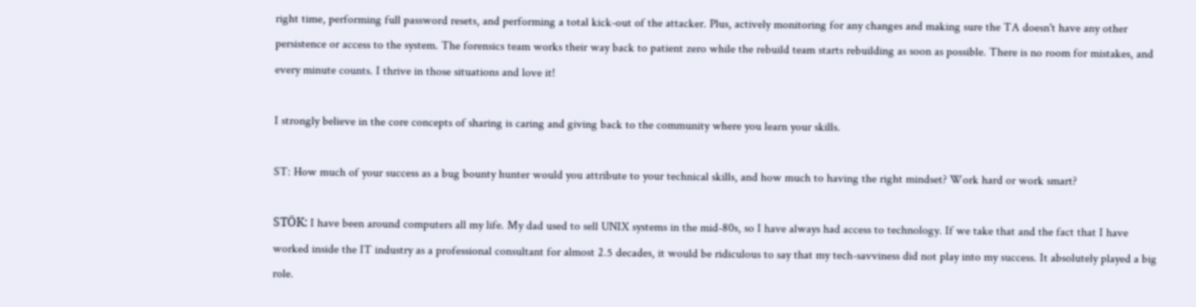right time, performing full password resets, and performing a total kick-out of the attacker. Plus, actively monitoring for any changes and making sure the TA doesn't have any other persistence or access to the system. The forensics team works their way back to patient zero while the rebuild team starts rebuilding as soon as possible. There is no room for mistakes, and every minute counts. I thrive in those situations and love it!

I strongly believe in the core concepts of sharing is caring and giving back to the community where you learn your skills.

ST: How much of your success as a bug bounty hunter would you attribute to your technical skills, and how much to having the right mindset? Work hard or work smart?

STÖK: I have been around computers all my life. My dad used to sell UNIX systems in the mid-80s, so I have always had access to technology. If we take that and the fact that I have worked inside the IT industry as a professional consultant for almost 2.5 decades, it would be ridiculous to say that my tech-savviness did not play into my success. It absolutely played a big role.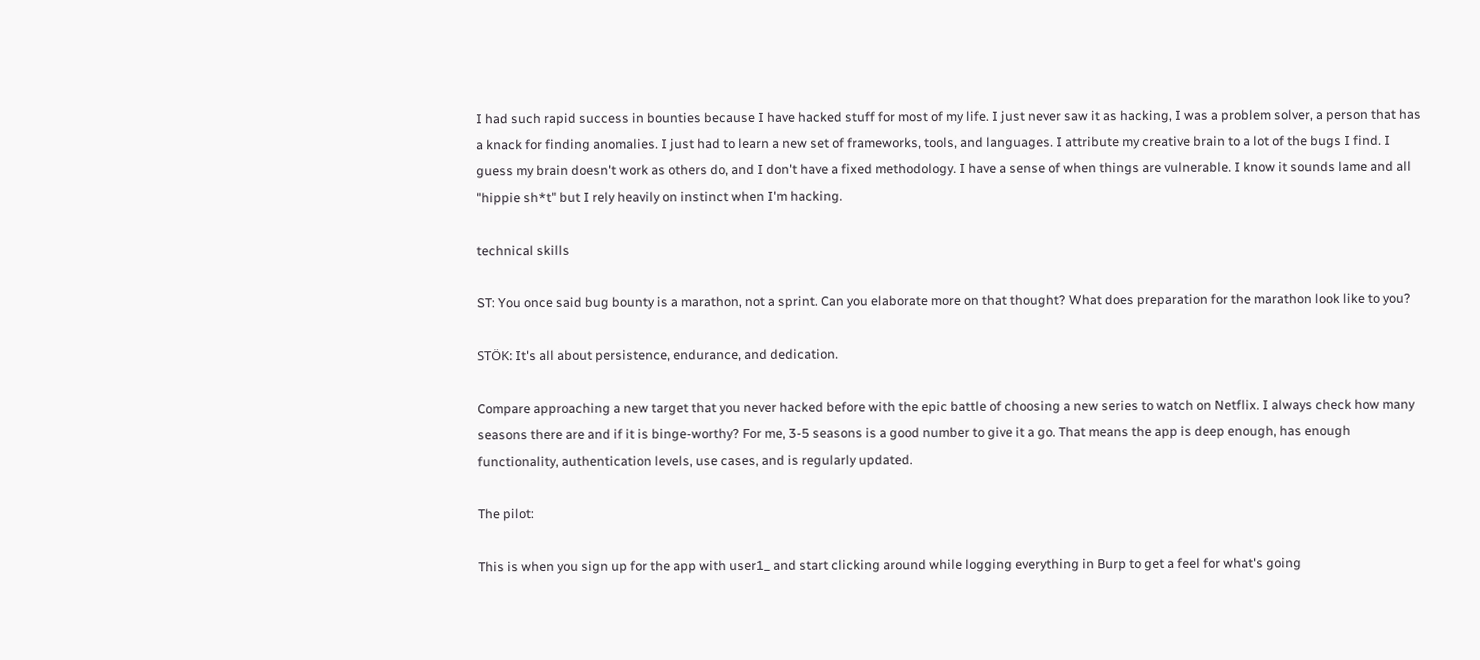I had such rapid success in bounties because I have hacked stuff for most of my life. I just never saw it as hacking, I was a problem solver, a person that has a knack for finding anomalies. I just had to learn a new set of frameworks, tools, and languages. I attribute my creative brain to a lot of the bugs I find. I guess my brain doesn't work as others do, and I don't have a fixed methodology. I have a sense of when things are vulnerable. I know it sounds lame and all "hippie sh*t" but I rely heavily on instinct when I'm hacking.

technical skills

ST: You once said bug bounty is a marathon, not a sprint. Can you elaborate more on that thought? What does preparation for the marathon look like to you?

STÖK: It's all about persistence, endurance, and dedication.

Compare approaching a new target that you never hacked before with the epic battle of choosing a new series to watch on Netflix. I always check how many seasons there are and if it is binge-worthy? For me, 3-5 seasons is a good number to give it a go. That means the app is deep enough, has enough functionality, authentication levels, use cases, and is regularly updated.

The pilot:

This is when you sign up for the app with user1_ and start clicking around while logging everything in Burp to get a feel for what's going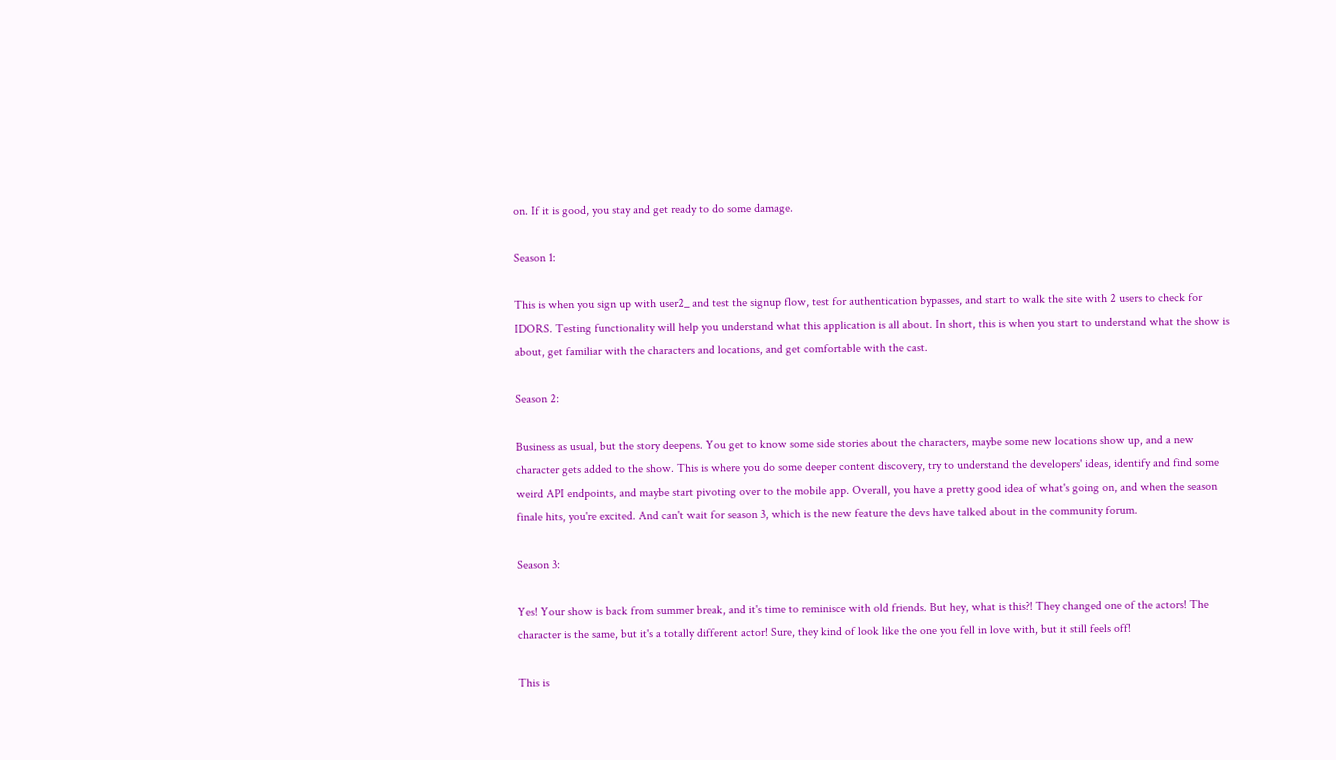on. If it is good, you stay and get ready to do some damage.

Season 1:

This is when you sign up with user2_ and test the signup flow, test for authentication bypasses, and start to walk the site with 2 users to check for IDORS. Testing functionality will help you understand what this application is all about. In short, this is when you start to understand what the show is about, get familiar with the characters and locations, and get comfortable with the cast.

Season 2:

Business as usual, but the story deepens. You get to know some side stories about the characters, maybe some new locations show up, and a new character gets added to the show. This is where you do some deeper content discovery, try to understand the developers' ideas, identify and find some weird API endpoints, and maybe start pivoting over to the mobile app. Overall, you have a pretty good idea of what's going on, and when the season finale hits, you're excited. And can't wait for season 3, which is the new feature the devs have talked about in the community forum.

Season 3:

Yes! Your show is back from summer break, and it's time to reminisce with old friends. But hey, what is this?! They changed one of the actors! The character is the same, but it's a totally different actor! Sure, they kind of look like the one you fell in love with, but it still feels off!

This is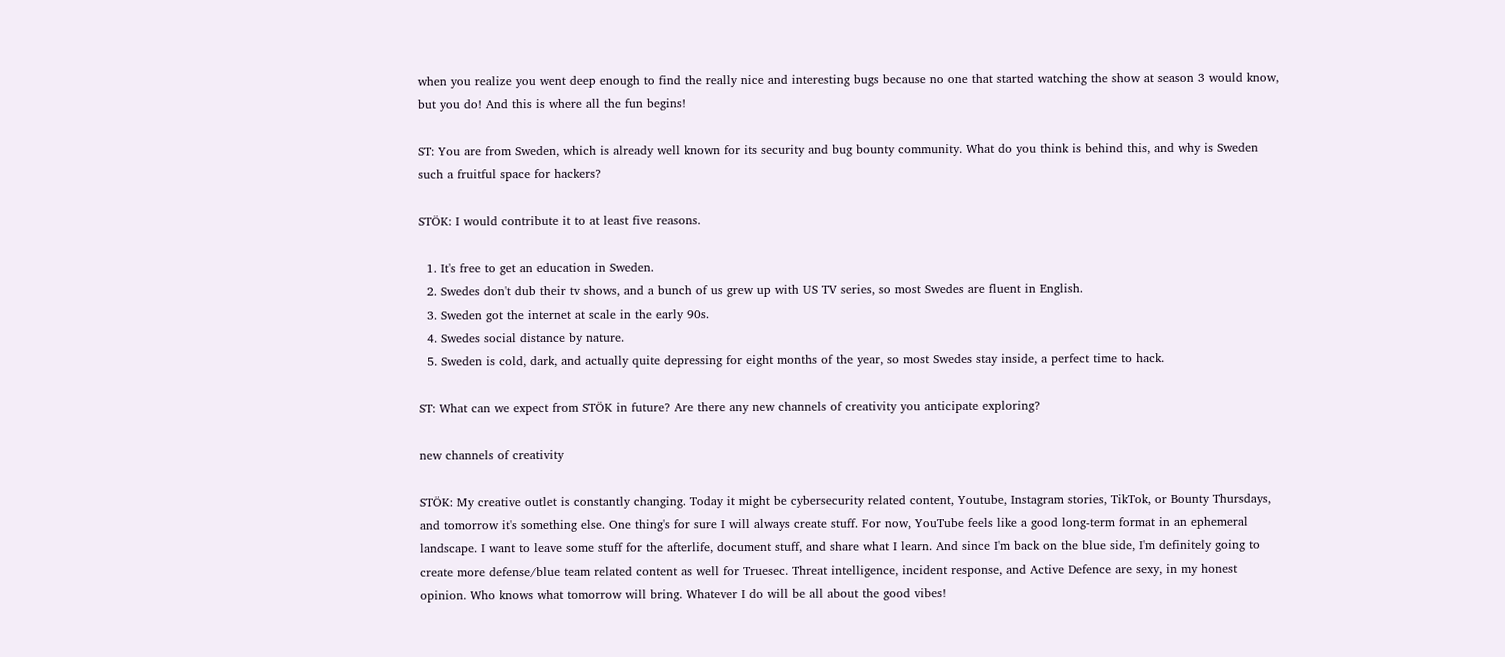when you realize you went deep enough to find the really nice and interesting bugs because no one that started watching the show at season 3 would know, but you do! And this is where all the fun begins!

ST: You are from Sweden, which is already well known for its security and bug bounty community. What do you think is behind this, and why is Sweden such a fruitful space for hackers?

STÖK: I would contribute it to at least five reasons.

  1. It's free to get an education in Sweden.
  2. Swedes don't dub their tv shows, and a bunch of us grew up with US TV series, so most Swedes are fluent in English.
  3. Sweden got the internet at scale in the early 90s.
  4. Swedes social distance by nature.
  5. Sweden is cold, dark, and actually quite depressing for eight months of the year, so most Swedes stay inside, a perfect time to hack.

ST: What can we expect from STÖK in future? Are there any new channels of creativity you anticipate exploring?

new channels of creativity

STÖK: My creative outlet is constantly changing. Today it might be cybersecurity related content, Youtube, Instagram stories, TikTok, or Bounty Thursdays, and tomorrow it's something else. One thing's for sure I will always create stuff. For now, YouTube feels like a good long-term format in an ephemeral landscape. I want to leave some stuff for the afterlife, document stuff, and share what I learn. And since I'm back on the blue side, I'm definitely going to create more defense/blue team related content as well for Truesec. Threat intelligence, incident response, and Active Defence are sexy, in my honest opinion. Who knows what tomorrow will bring. Whatever I do will be all about the good vibes!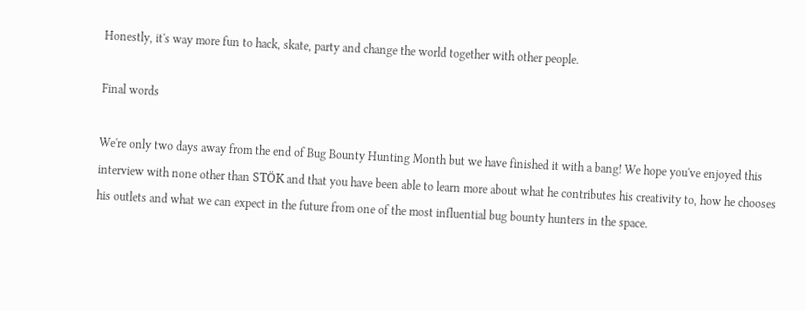Honestly, it's way more fun to hack, skate, party and change the world together with other people.

Final words

We're only two days away from the end of Bug Bounty Hunting Month but we have finished it with a bang! We hope you've enjoyed this interview with none other than STÖK and that you have been able to learn more about what he contributes his creativity to, how he chooses his outlets and what we can expect in the future from one of the most influential bug bounty hunters in the space.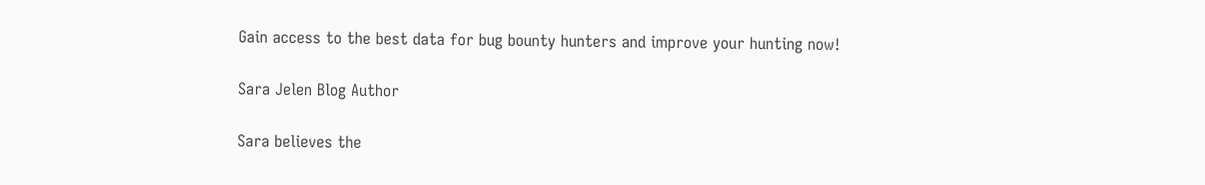Gain access to the best data for bug bounty hunters and improve your hunting now!

Sara Jelen Blog Author

Sara believes the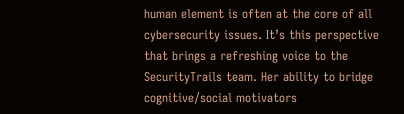human element is often at the core of all cybersecurity issues. It’s this perspective that brings a refreshing voice to the SecurityTrails team. Her ability to bridge cognitive/social motivators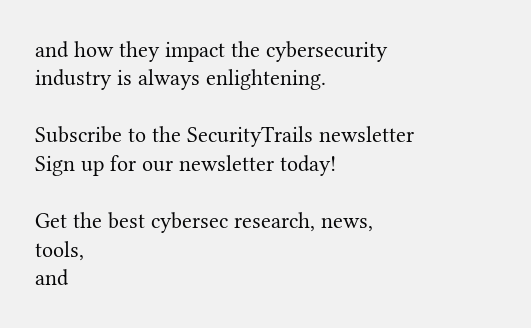and how they impact the cybersecurity industry is always enlightening.

Subscribe to the SecurityTrails newsletter
Sign up for our newsletter today!

Get the best cybersec research, news, tools,
and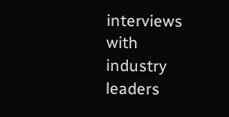interviews with industry leaders